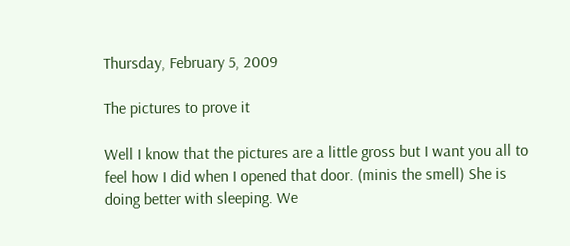Thursday, February 5, 2009

The pictures to prove it

Well I know that the pictures are a little gross but I want you all to feel how I did when I opened that door. (minis the smell) She is doing better with sleeping. We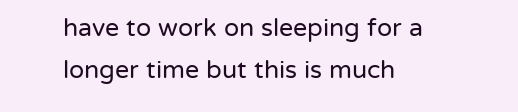have to work on sleeping for a longer time but this is much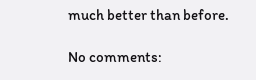much better than before.

No comments: